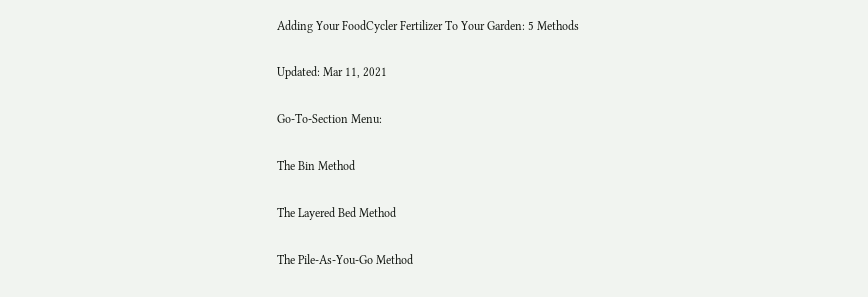Adding Your FoodCycler Fertilizer To Your Garden: 5 Methods

Updated: Mar 11, 2021

Go-To-Section Menu:

The Bin Method

The Layered Bed Method

The Pile-As-You-Go Method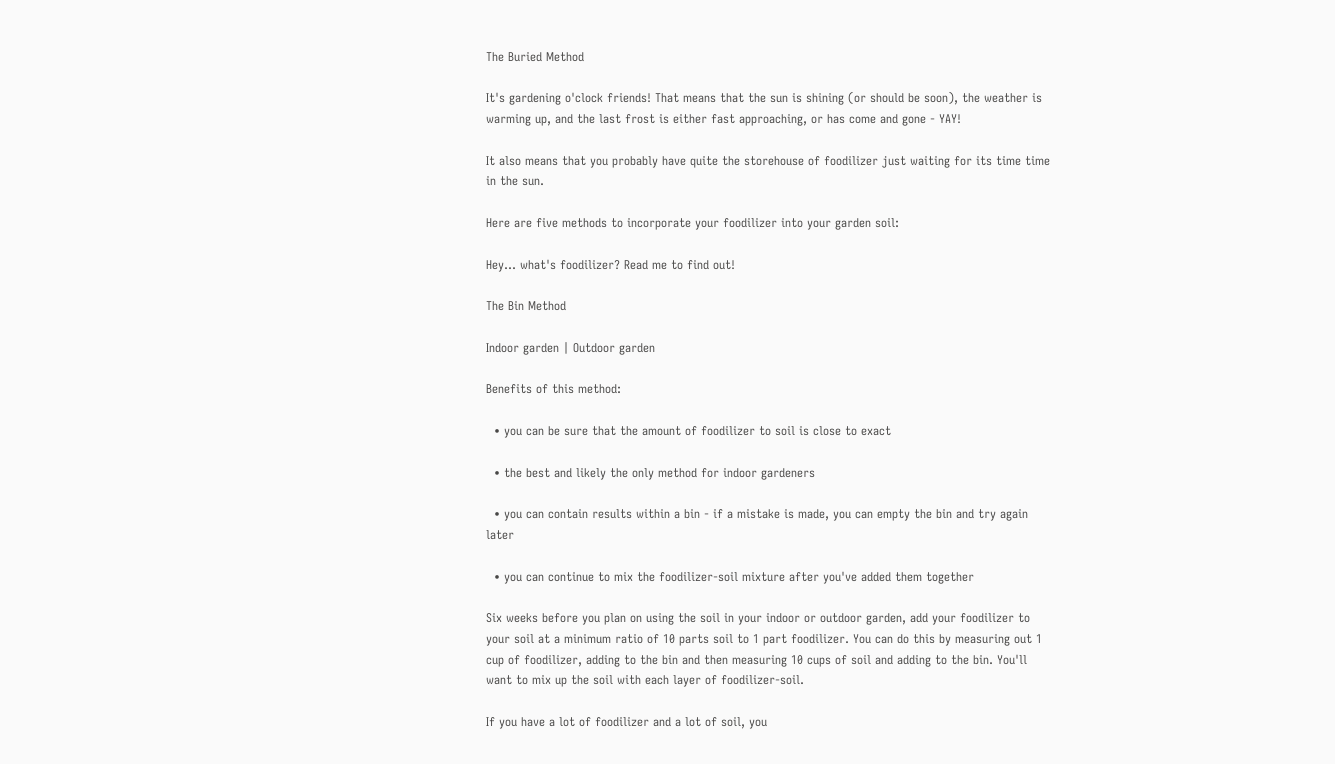The Buried Method

It's gardening o'clock friends! That means that the sun is shining (or should be soon), the weather is warming up, and the last frost is either fast approaching, or has come and gone - YAY!

It also means that you probably have quite the storehouse of foodilizer just waiting for its time time in the sun.

Here are five methods to incorporate your foodilizer into your garden soil:

Hey... what's foodilizer? Read me to find out!

The Bin Method

Indoor garden | Outdoor garden

Benefits of this method:

  • you can be sure that the amount of foodilizer to soil is close to exact

  • the best and likely the only method for indoor gardeners

  • you can contain results within a bin - if a mistake is made, you can empty the bin and try again later

  • you can continue to mix the foodilizer-soil mixture after you've added them together

Six weeks before you plan on using the soil in your indoor or outdoor garden, add your foodilizer to your soil at a minimum ratio of 10 parts soil to 1 part foodilizer. You can do this by measuring out 1 cup of foodilizer, adding to the bin and then measuring 10 cups of soil and adding to the bin. You'll want to mix up the soil with each layer of foodilizer-soil.

If you have a lot of foodilizer and a lot of soil, you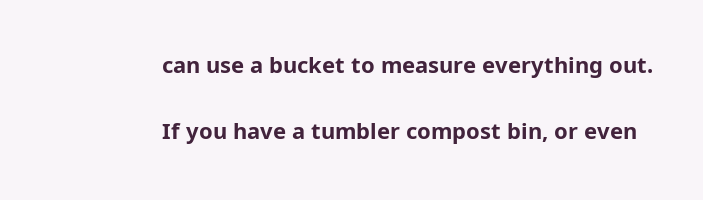can use a bucket to measure everything out.

If you have a tumbler compost bin, or even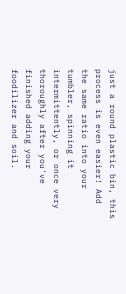just a round plastic bin, this process is even easier! Add the same ratio into your tumbler, spinning it intermittently, or once very thoroughly after you've finished adding your foodilizer and soil.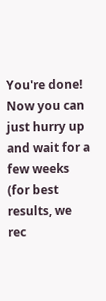You're done! Now you can just hurry up and wait for a few weeks (for best results, we rec